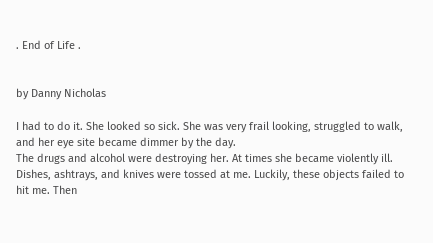. End of Life .


by Danny Nicholas

I had to do it. She looked so sick. She was very frail looking, struggled to walk, and her eye site became dimmer by the day.
The drugs and alcohol were destroying her. At times she became violently ill. Dishes, ashtrays, and knives were tossed at me. Luckily, these objects failed to hit me. Then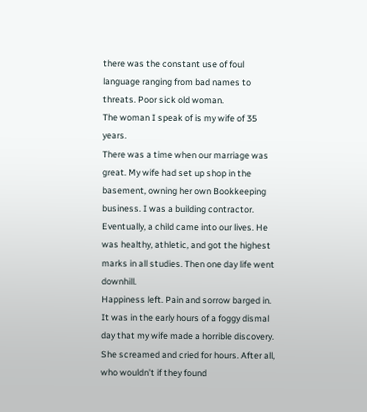there was the constant use of foul language ranging from bad names to threats. Poor sick old woman.
The woman I speak of is my wife of 35 years.
There was a time when our marriage was great. My wife had set up shop in the basement, owning her own Bookkeeping business. I was a building contractor. Eventually, a child came into our lives. He was healthy, athletic, and got the highest marks in all studies. Then one day life went downhill.
Happiness left. Pain and sorrow barged in.
It was in the early hours of a foggy dismal day that my wife made a horrible discovery. She screamed and cried for hours. After all, who wouldn’t if they found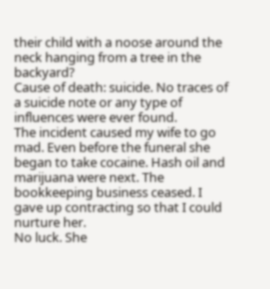their child with a noose around the neck hanging from a tree in the backyard?
Cause of death: suicide. No traces of a suicide note or any type of influences were ever found.
The incident caused my wife to go mad. Even before the funeral she began to take cocaine. Hash oil and marijuana were next. The bookkeeping business ceased. I gave up contracting so that I could nurture her.
No luck. She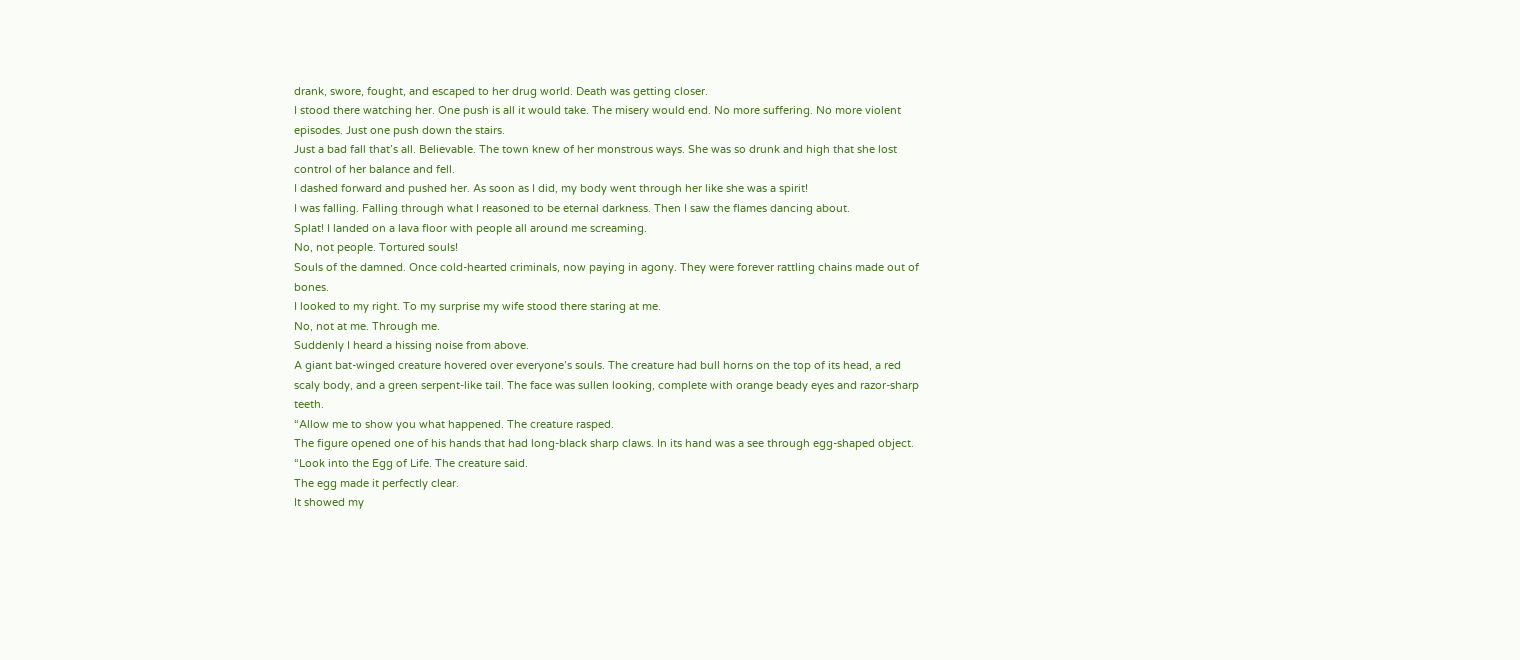drank, swore, fought, and escaped to her drug world. Death was getting closer.
I stood there watching her. One push is all it would take. The misery would end. No more suffering. No more violent episodes. Just one push down the stairs.
Just a bad fall that’s all. Believable. The town knew of her monstrous ways. She was so drunk and high that she lost control of her balance and fell.
I dashed forward and pushed her. As soon as I did, my body went through her like she was a spirit!
I was falling. Falling through what I reasoned to be eternal darkness. Then I saw the flames dancing about.
Splat! I landed on a lava floor with people all around me screaming.
No, not people. Tortured souls!
Souls of the damned. Once cold-hearted criminals, now paying in agony. They were forever rattling chains made out of bones.
I looked to my right. To my surprise my wife stood there staring at me.
No, not at me. Through me.
Suddenly I heard a hissing noise from above.
A giant bat-winged creature hovered over everyone’s souls. The creature had bull horns on the top of its head, a red scaly body, and a green serpent-like tail. The face was sullen looking, complete with orange beady eyes and razor-sharp teeth.
“Allow me to show you what happened. The creature rasped.
The figure opened one of his hands that had long-black sharp claws. In its hand was a see through egg-shaped object.
“Look into the Egg of Life. The creature said.
The egg made it perfectly clear.
It showed my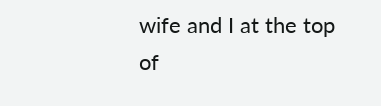wife and I at the top of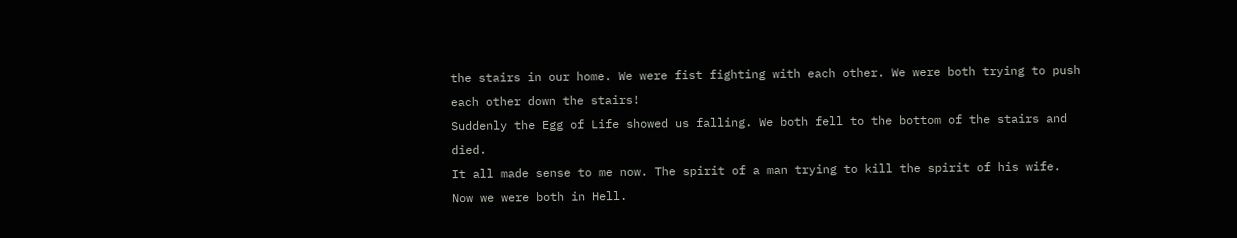the stairs in our home. We were fist fighting with each other. We were both trying to push each other down the stairs!
Suddenly the Egg of Life showed us falling. We both fell to the bottom of the stairs and died.
It all made sense to me now. The spirit of a man trying to kill the spirit of his wife. Now we were both in Hell.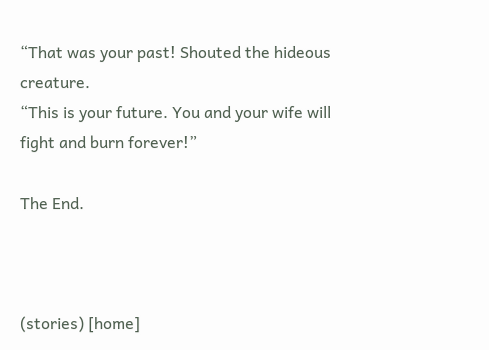“That was your past! Shouted the hideous creature.
“This is your future. You and your wife will fight and burn forever!”

The End.



(stories) [home]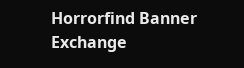Horrorfind Banner Exchange